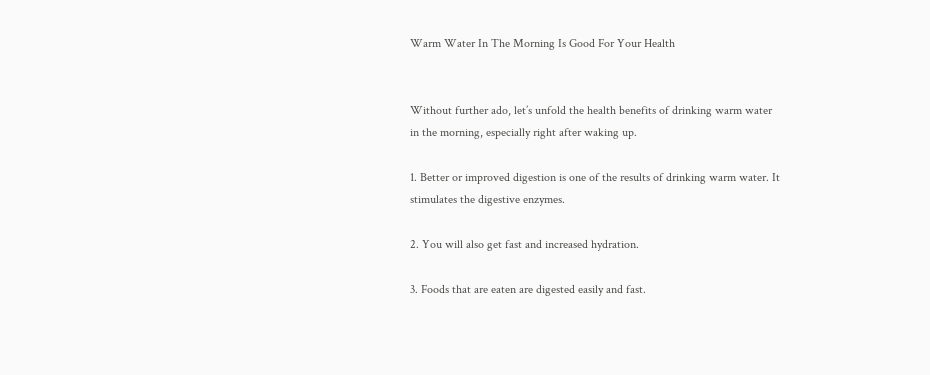Warm Water In The Morning Is Good For Your Health


Without further ado, let’s unfold the health benefits of drinking warm water in the morning, especially right after waking up.

1. Better or improved digestion is one of the results of drinking warm water. It stimulates the digestive enzymes.

2. You will also get fast and increased hydration.

3. Foods that are eaten are digested easily and fast.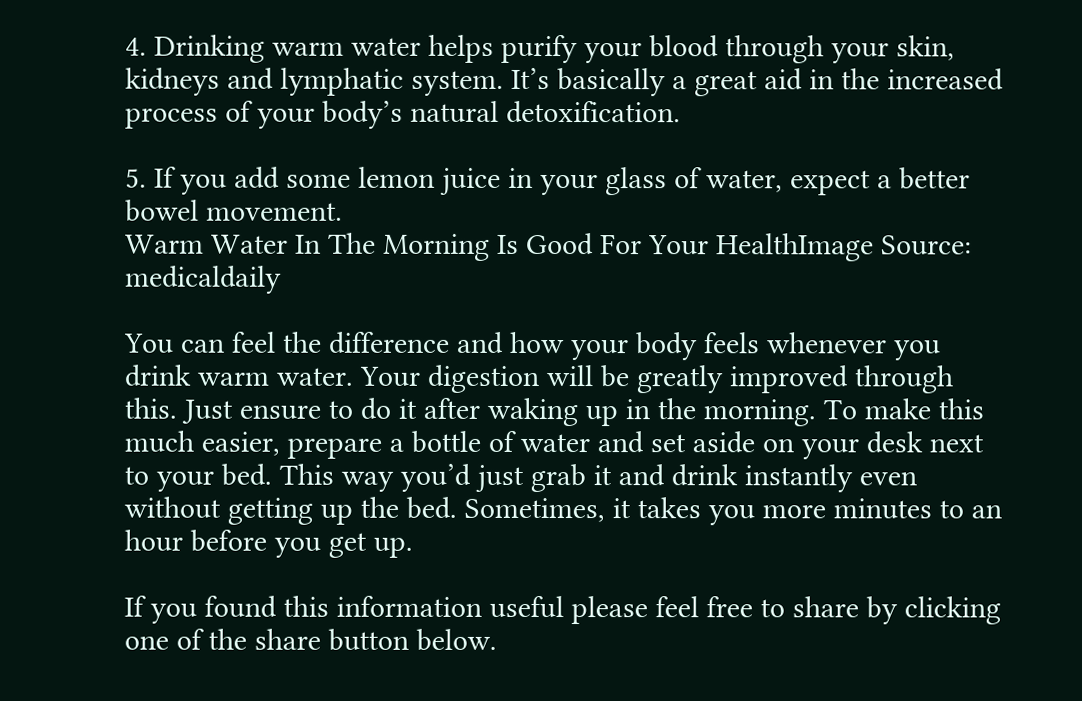4. Drinking warm water helps purify your blood through your skin, kidneys and lymphatic system. It’s basically a great aid in the increased process of your body’s natural detoxification.

5. If you add some lemon juice in your glass of water, expect a better bowel movement.
Warm Water In The Morning Is Good For Your HealthImage Source: medicaldaily

You can feel the difference and how your body feels whenever you drink warm water. Your digestion will be greatly improved through this. Just ensure to do it after waking up in the morning. To make this much easier, prepare a bottle of water and set aside on your desk next to your bed. This way you’d just grab it and drink instantly even without getting up the bed. Sometimes, it takes you more minutes to an hour before you get up.

If you found this information useful please feel free to share by clicking one of the share button below.